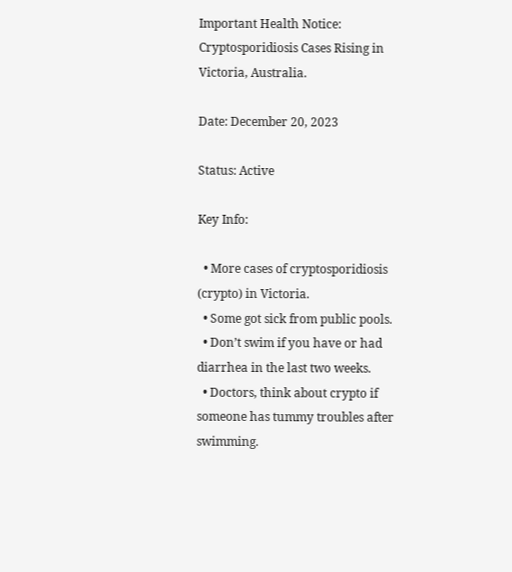Important Health Notice: Cryptosporidiosis Cases Rising in Victoria, Australia.

Date: December 20, 2023

Status: Active

Key Info:

  • More cases of cryptosporidiosis (crypto) in Victoria.
  • Some got sick from public pools.
  • Don’t swim if you have or had diarrhea in the last two weeks.
  • Doctors, think about crypto if someone has tummy troubles after swimming.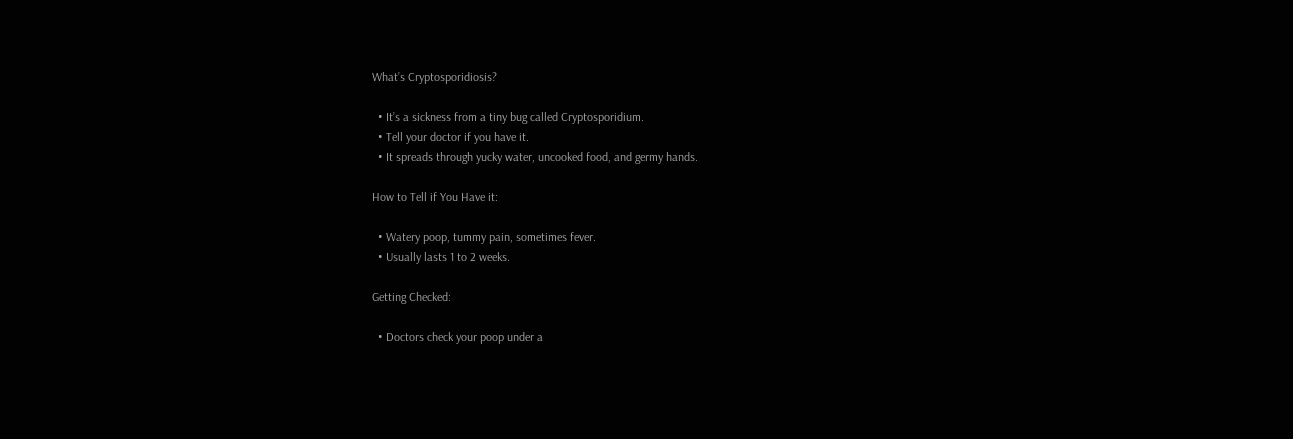What’s Cryptosporidiosis?

  • It’s a sickness from a tiny bug called Cryptosporidium.
  • Tell your doctor if you have it.
  • It spreads through yucky water, uncooked food, and germy hands.

How to Tell if You Have it:

  • Watery poop, tummy pain, sometimes fever.
  • Usually lasts 1 to 2 weeks.

Getting Checked:

  • Doctors check your poop under a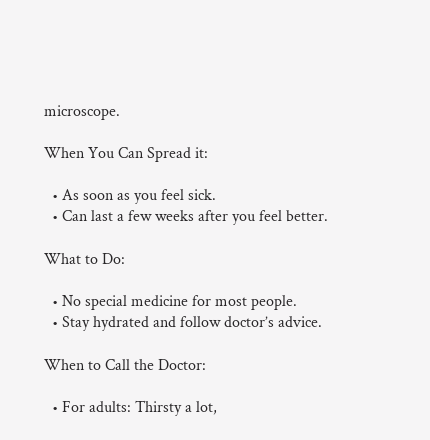microscope.

When You Can Spread it:

  • As soon as you feel sick.
  • Can last a few weeks after you feel better.

What to Do:

  • No special medicine for most people.
  • Stay hydrated and follow doctor’s advice.

When to Call the Doctor:

  • For adults: Thirsty a lot,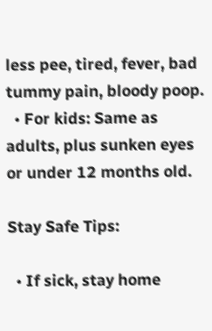less pee, tired, fever, bad tummy pain, bloody poop.
  • For kids: Same as adults, plus sunken eyes or under 12 months old.

Stay Safe Tips:

  • If sick, stay home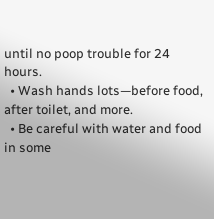until no poop trouble for 24 hours.
  • Wash hands lots—before food, after toilet, and more.
  • Be careful with water and food in some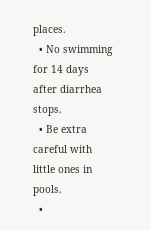places.
  • No swimming for 14 days after diarrhea stops.
  • Be extra careful with little ones in pools.
  •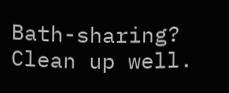Bath-sharing? Clean up well.